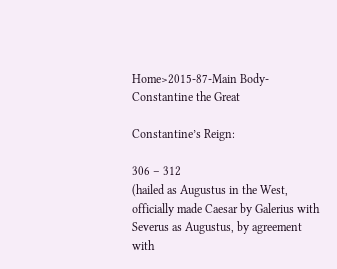Home>2015-87-Main Body-Constantine the Great

Constantine’s Reign:

306 – 312
(hailed as Augustus in the West, officially made Caesar by Galerius with Severus as Augustus, by agreement with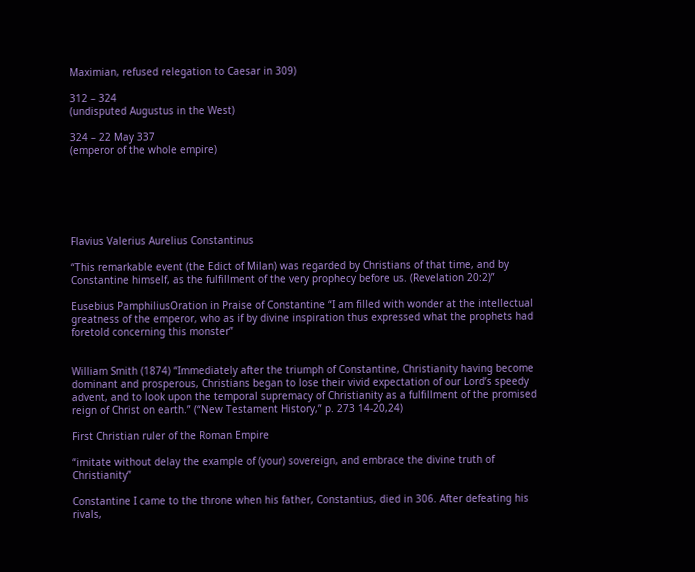Maximian, refused relegation to Caesar in 309)

312 – 324
(undisputed Augustus in the West)

324 – 22 May 337
(emperor of the whole empire)






Flavius Valerius Aurelius Constantinus

“This remarkable event (the Edict of Milan) was regarded by Christians of that time, and by Constantine himself, as the fulfillment of the very prophecy before us. (Revelation 20:2)”

Eusebius PamphiliusOration in Praise of Constantine “I am filled with wonder at the intellectual greatness of the emperor, who as if by divine inspiration thus expressed what the prophets had foretold concerning this monster”


William Smith (1874) “Immediately after the triumph of Constantine, Christianity having become dominant and prosperous, Christians began to lose their vivid expectation of our Lord’s speedy advent, and to look upon the temporal supremacy of Christianity as a fulfillment of the promised reign of Christ on earth.” (“New Testament History,” p. 273 14-20,24)

First Christian ruler of the Roman Empire

“imitate without delay the example of (your) sovereign, and embrace the divine truth of Christianity”

Constantine I came to the throne when his father, Constantius, died in 306. After defeating his rivals,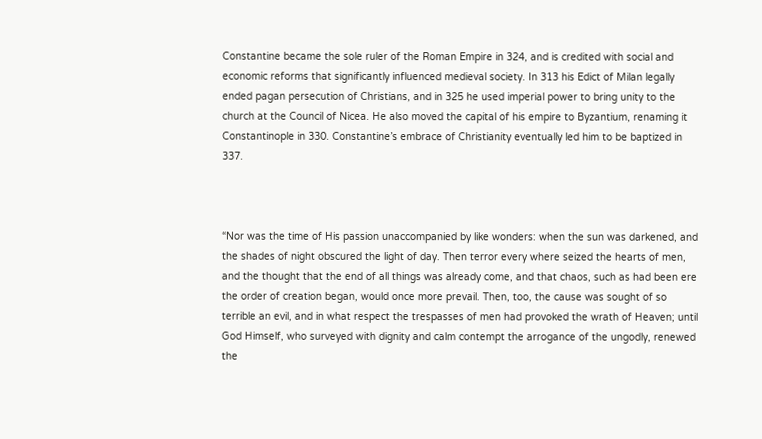Constantine became the sole ruler of the Roman Empire in 324, and is credited with social and economic reforms that significantly influenced medieval society. In 313 his Edict of Milan legally ended pagan persecution of Christians, and in 325 he used imperial power to bring unity to the church at the Council of Nicea. He also moved the capital of his empire to Byzantium, renaming it Constantinople in 330. Constantine’s embrace of Christianity eventually led him to be baptized in 337.



“Nor was the time of His passion unaccompanied by like wonders: when the sun was darkened, and the shades of night obscured the light of day. Then terror every where seized the hearts of men, and the thought that the end of all things was already come, and that chaos, such as had been ere the order of creation began, would once more prevail. Then, too, the cause was sought of so terrible an evil, and in what respect the trespasses of men had provoked the wrath of Heaven; until God Himself, who surveyed with dignity and calm contempt the arrogance of the ungodly, renewed the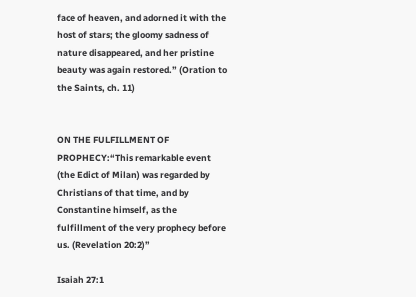face of heaven, and adorned it with the host of stars; the gloomy sadness of nature disappeared, and her pristine beauty was again restored.” (Oration to the Saints, ch. 11)


ON THE FULFILLMENT OF PROPHECY:“This remarkable event (the Edict of Milan) was regarded by Christians of that time, and by Constantine himself, as the fulfillment of the very prophecy before us. (Revelation 20:2)”

Isaiah 27:1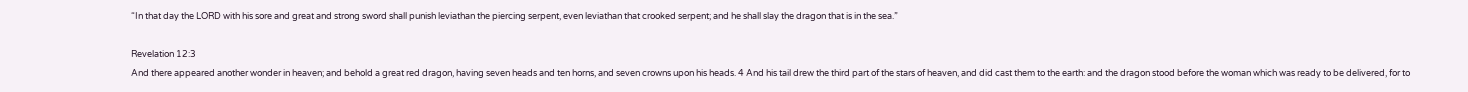“In that day the LORD with his sore and great and strong sword shall punish leviathan the piercing serpent, even leviathan that crooked serpent; and he shall slay the dragon that is in the sea.”

Revelation 12:3
And there appeared another wonder in heaven; and behold a great red dragon, having seven heads and ten horns, and seven crowns upon his heads. 4 And his tail drew the third part of the stars of heaven, and did cast them to the earth: and the dragon stood before the woman which was ready to be delivered, for to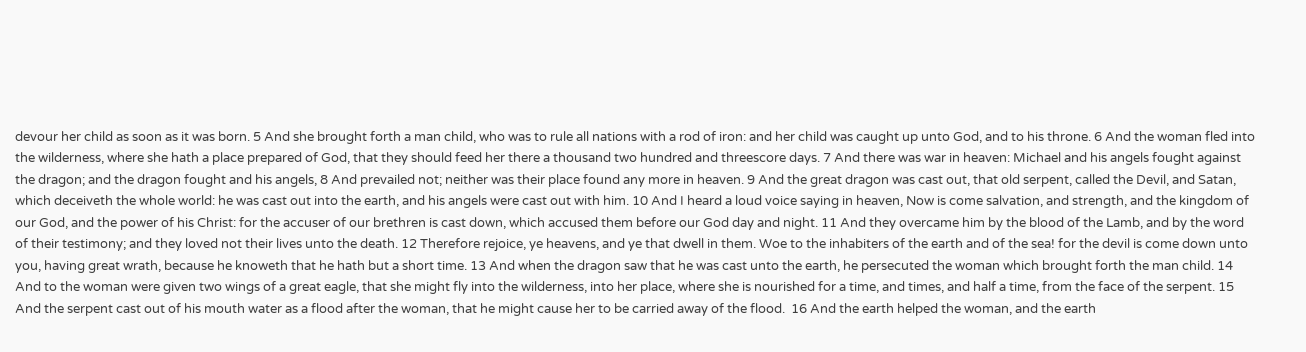devour her child as soon as it was born. 5 And she brought forth a man child, who was to rule all nations with a rod of iron: and her child was caught up unto God, and to his throne. 6 And the woman fled into the wilderness, where she hath a place prepared of God, that they should feed her there a thousand two hundred and threescore days. 7 And there was war in heaven: Michael and his angels fought against the dragon; and the dragon fought and his angels, 8 And prevailed not; neither was their place found any more in heaven. 9 And the great dragon was cast out, that old serpent, called the Devil, and Satan, which deceiveth the whole world: he was cast out into the earth, and his angels were cast out with him. 10 And I heard a loud voice saying in heaven, Now is come salvation, and strength, and the kingdom of our God, and the power of his Christ: for the accuser of our brethren is cast down, which accused them before our God day and night. 11 And they overcame him by the blood of the Lamb, and by the word of their testimony; and they loved not their lives unto the death. 12 Therefore rejoice, ye heavens, and ye that dwell in them. Woe to the inhabiters of the earth and of the sea! for the devil is come down unto you, having great wrath, because he knoweth that he hath but a short time. 13 And when the dragon saw that he was cast unto the earth, he persecuted the woman which brought forth the man child. 14 And to the woman were given two wings of a great eagle, that she might fly into the wilderness, into her place, where she is nourished for a time, and times, and half a time, from the face of the serpent. 15 And the serpent cast out of his mouth water as a flood after the woman, that he might cause her to be carried away of the flood.  16 And the earth helped the woman, and the earth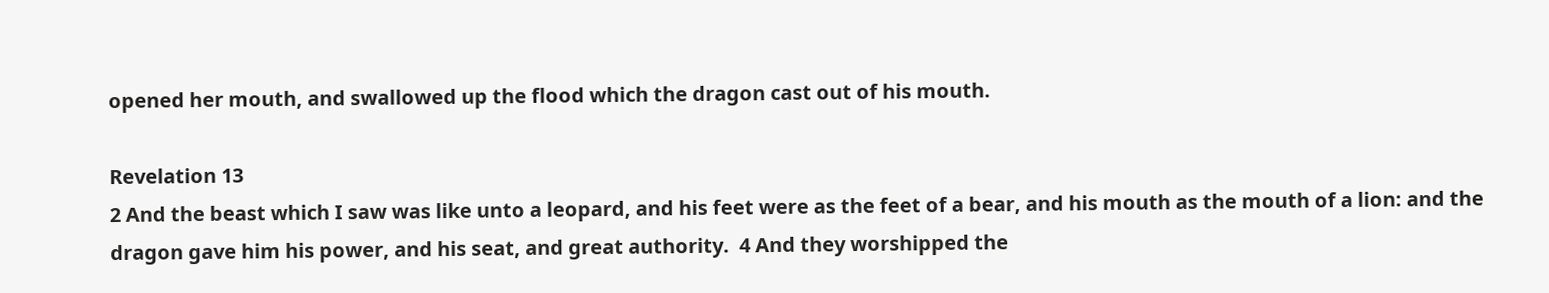opened her mouth, and swallowed up the flood which the dragon cast out of his mouth.

Revelation 13
2 And the beast which I saw was like unto a leopard, and his feet were as the feet of a bear, and his mouth as the mouth of a lion: and the dragon gave him his power, and his seat, and great authority.  4 And they worshipped the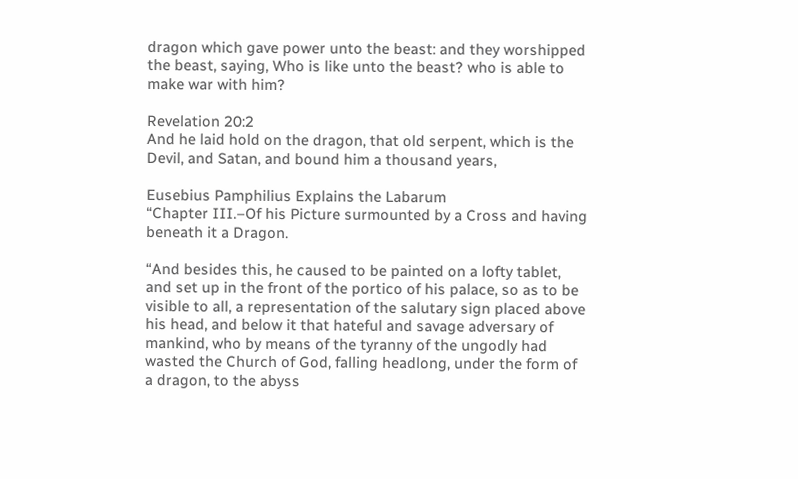dragon which gave power unto the beast: and they worshipped the beast, saying, Who is like unto the beast? who is able to make war with him?

Revelation 20:2
And he laid hold on the dragon, that old serpent, which is the Devil, and Satan, and bound him a thousand years,

Eusebius Pamphilius Explains the Labarum
“Chapter III.–Of his Picture surmounted by a Cross and having beneath it a Dragon.

“And besides this, he caused to be painted on a lofty tablet, and set up in the front of the portico of his palace, so as to be visible to all, a representation of the salutary sign placed above his head, and below it that hateful and savage adversary of mankind, who by means of the tyranny of the ungodly had wasted the Church of God, falling headlong, under the form of a dragon, to the abyss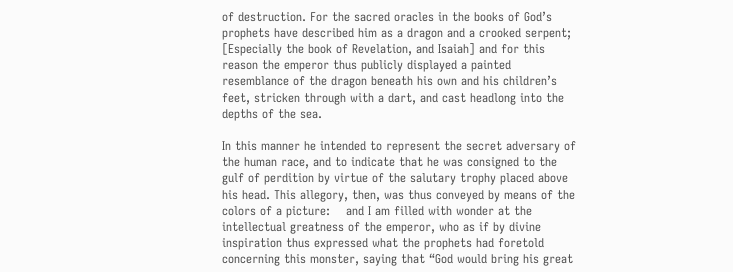of destruction. For the sacred oracles in the books of God’s prophets have described him as a dragon and a crooked serpent; [Especially the book of Revelation, and Isaiah] and for this reason the emperor thus publicly displayed a painted resemblance of the dragon beneath his own and his children’s feet, stricken through with a dart, and cast headlong into the depths of the sea.

In this manner he intended to represent the secret adversary of the human race, and to indicate that he was consigned to the gulf of perdition by virtue of the salutary trophy placed above his head. This allegory, then, was thus conveyed by means of the colors of a picture:    and I am filled with wonder at the intellectual greatness of the emperor, who as if by divine inspiration thus expressed what the prophets had foretold concerning this monster, saying that “God would bring his great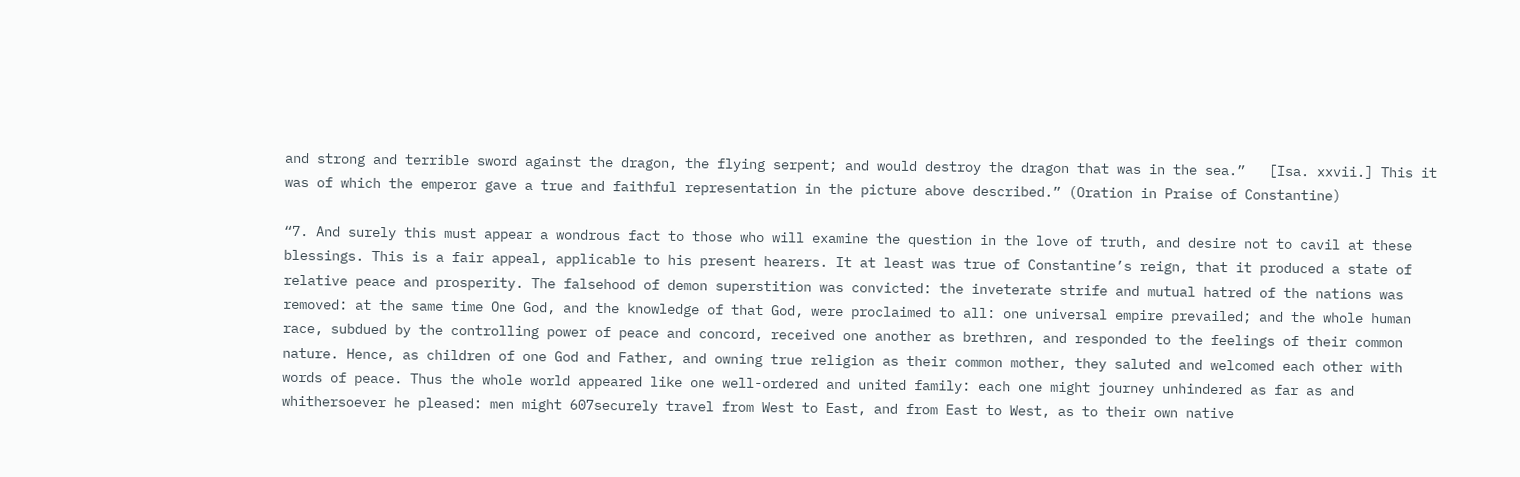and strong and terrible sword against the dragon, the flying serpent; and would destroy the dragon that was in the sea.”   [Isa. xxvii.] This it was of which the emperor gave a true and faithful representation in the picture above described.” (Oration in Praise of Constantine)

“7. And surely this must appear a wondrous fact to those who will examine the question in the love of truth, and desire not to cavil at these blessings. This is a fair appeal, applicable to his present hearers. It at least was true of Constantine’s reign, that it produced a state of relative peace and prosperity. The falsehood of demon superstition was convicted: the inveterate strife and mutual hatred of the nations was removed: at the same time One God, and the knowledge of that God, were proclaimed to all: one universal empire prevailed; and the whole human race, subdued by the controlling power of peace and concord, received one another as brethren, and responded to the feelings of their common nature. Hence, as children of one God and Father, and owning true religion as their common mother, they saluted and welcomed each other with words of peace. Thus the whole world appeared like one well-ordered and united family: each one might journey unhindered as far as and whithersoever he pleased: men might 607securely travel from West to East, and from East to West, as to their own native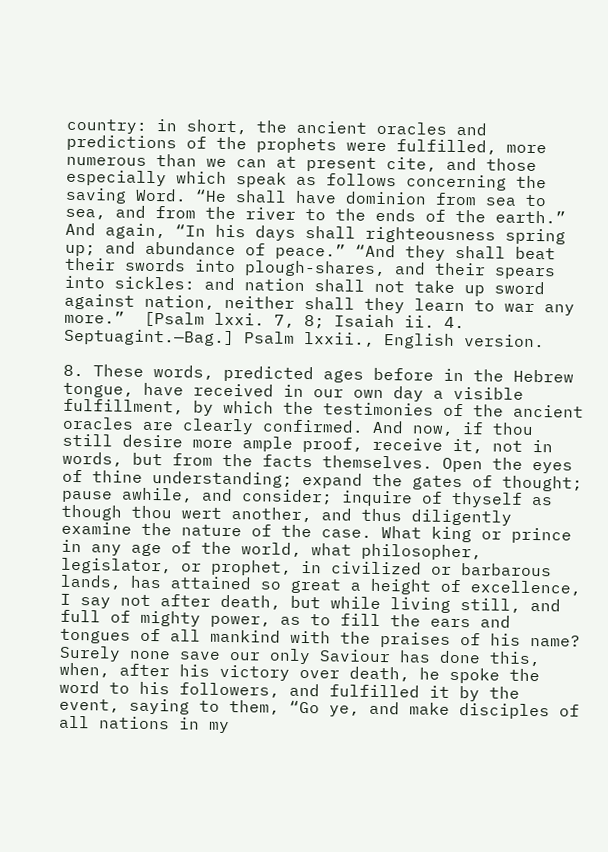country: in short, the ancient oracles and predictions of the prophets were fulfilled, more numerous than we can at present cite, and those especially which speak as follows concerning the saving Word. “He shall have dominion from sea to sea, and from the river to the ends of the earth.” And again, “In his days shall righteousness spring up; and abundance of peace.” “And they shall beat their swords into plough-shares, and their spears into sickles: and nation shall not take up sword against nation, neither shall they learn to war any more.”  [Psalm lxxi. 7, 8; Isaiah ii. 4. Septuagint.—Bag.] Psalm lxxii., English version.

8. These words, predicted ages before in the Hebrew tongue, have received in our own day a visible fulfillment, by which the testimonies of the ancient oracles are clearly confirmed. And now, if thou still desire more ample proof, receive it, not in words, but from the facts themselves. Open the eyes of thine understanding; expand the gates of thought; pause awhile, and consider; inquire of thyself as though thou wert another, and thus diligently examine the nature of the case. What king or prince in any age of the world, what philosopher, legislator, or prophet, in civilized or barbarous lands, has attained so great a height of excellence, I say not after death, but while living still, and full of mighty power, as to fill the ears and tongues of all mankind with the praises of his name? Surely none save our only Saviour has done this, when, after his victory over death, he spoke the word to his followers, and fulfilled it by the event, saying to them, “Go ye, and make disciples of all nations in my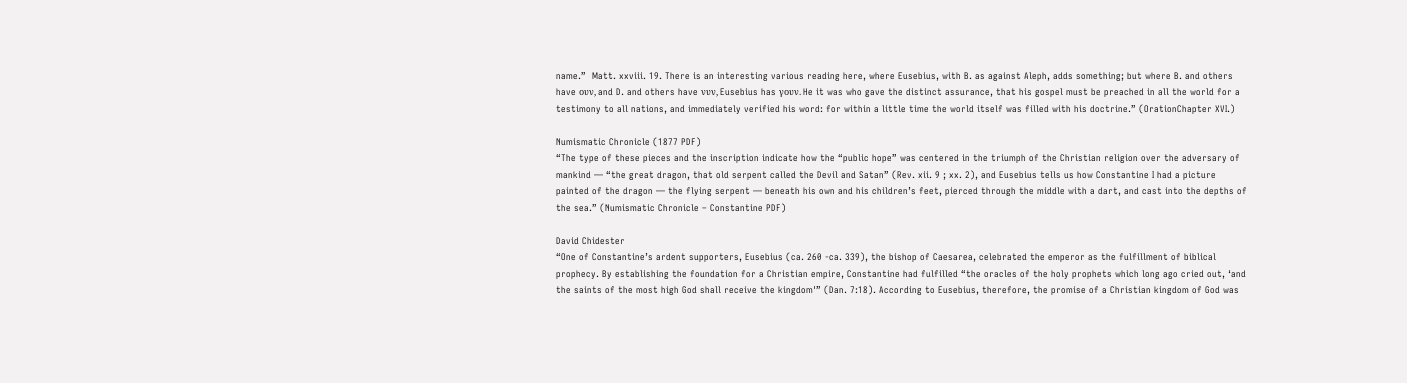name.”  Matt. xxviii. 19. There is an interesting various reading here, where Eusebius, with B. as against Aleph, adds something; but where B. and others have ουν, and D. and others have νυν, Eusebius has γουν. He it was who gave the distinct assurance, that his gospel must be preached in all the world for a testimony to all nations, and immediately verified his word: for within a little time the world itself was filled with his doctrine.” (OrationChapter XVI.)

Numismatic Chronicle (1877 PDF)
“The type of these pieces and the inscription indicate how the “public hope” was centered in the triumph of the Christian religion over the adversary of mankind — “the great dragon, that old serpent called the Devil and Satan” (Rev. xii. 9 ; xx. 2), and Eusebius tells us how Constantine I had a picture painted of the dragon — the flying serpent — beneath his own and his children’s feet, pierced through the middle with a dart, and cast into the depths of the sea.” (Numismatic Chronicle – Constantine PDF)

David Chidester
“One of Constantine’s ardent supporters, Eusebius (ca. 260 -ca. 339), the bishop of Caesarea, celebrated the emperor as the fulfillment of biblical prophecy. By establishing the foundation for a Christian empire, Constantine had fulfilled “the oracles of the holy prophets which long ago cried out, ‘and the saints of the most high God shall receive the kingdom'” (Dan. 7:18). According to Eusebius, therefore, the promise of a Christian kingdom of God was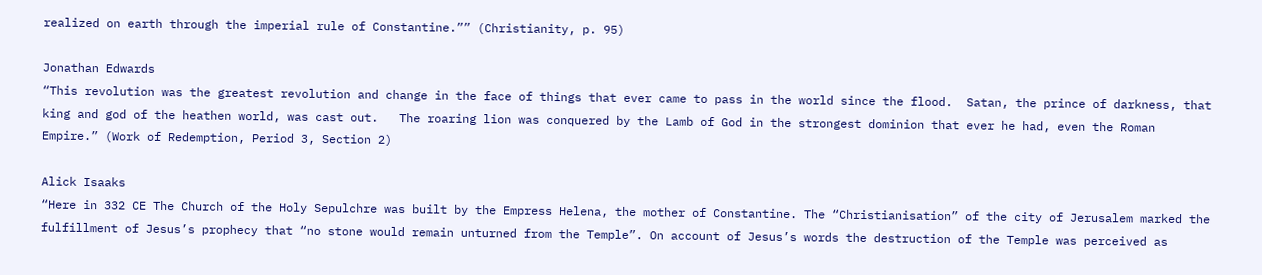realized on earth through the imperial rule of Constantine.”” (Christianity, p. 95)

Jonathan Edwards
“This revolution was the greatest revolution and change in the face of things that ever came to pass in the world since the flood.  Satan, the prince of darkness, that king and god of the heathen world, was cast out.   The roaring lion was conquered by the Lamb of God in the strongest dominion that ever he had, even the Roman Empire.” (Work of Redemption, Period 3, Section 2)

Alick Isaaks
“Here in 332 CE The Church of the Holy Sepulchre was built by the Empress Helena, the mother of Constantine. The “Christianisation” of the city of Jerusalem marked the fulfillment of Jesus’s prophecy that “no stone would remain unturned from the Temple”. On account of Jesus’s words the destruction of the Temple was perceived as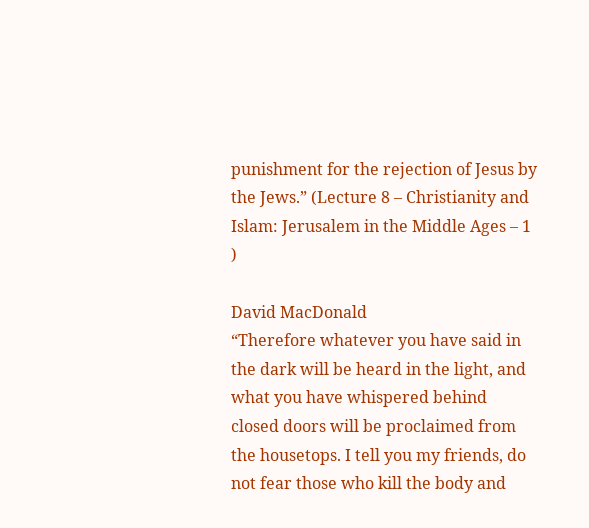punishment for the rejection of Jesus by the Jews.” (Lecture 8 – Christianity and Islam: Jerusalem in the Middle Ages – 1 )

David MacDonald
“Therefore whatever you have said in the dark will be heard in the light, and what you have whispered behind closed doors will be proclaimed from the housetops. I tell you my friends, do not fear those who kill the body and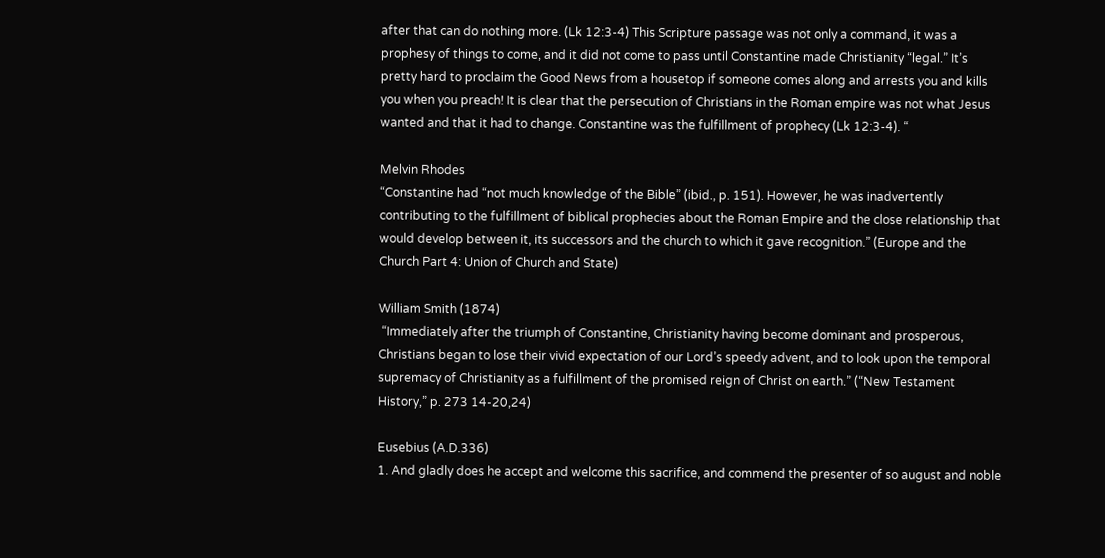after that can do nothing more. (Lk 12:3-4) This Scripture passage was not only a command, it was a prophesy of things to come, and it did not come to pass until Constantine made Christianity “legal.” It’s pretty hard to proclaim the Good News from a housetop if someone comes along and arrests you and kills you when you preach! It is clear that the persecution of Christians in the Roman empire was not what Jesus wanted and that it had to change. Constantine was the fulfillment of prophecy (Lk 12:3-4). “

Melvin Rhodes
“Constantine had “not much knowledge of the Bible” (ibid., p. 151). However, he was inadvertently contributing to the fulfillment of biblical prophecies about the Roman Empire and the close relationship that would develop between it, its successors and the church to which it gave recognition.” (Europe and the Church Part 4: Union of Church and State)

William Smith (1874)
 “Immediately after the triumph of Constantine, Christianity having become dominant and prosperous, Christians began to lose their vivid expectation of our Lord’s speedy advent, and to look upon the temporal supremacy of Christianity as a fulfillment of the promised reign of Christ on earth.” (“New Testament History,” p. 273 14-20,24)

Eusebius (A.D.336)
1. And gladly does he accept and welcome this sacrifice, and commend the presenter of so august and noble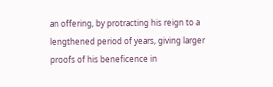an offering, by protracting his reign to a lengthened period of years, giving larger proofs of his beneficence in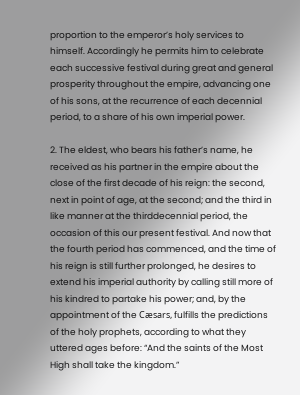proportion to the emperor’s holy services to himself. Accordingly he permits him to celebrate each successive festival during great and general prosperity throughout the empire, advancing one of his sons, at the recurrence of each decennial period, to a share of his own imperial power.

2. The eldest, who bears his father’s name, he received as his partner in the empire about the close of the first decade of his reign: the second, next in point of age, at the second; and the third in like manner at the thirddecennial period, the occasion of this our present festival. And now that the fourth period has commenced, and the time of his reign is still further prolonged, he desires to extend his imperial authority by calling still more of his kindred to partake his power; and, by the appointment of the Cæsars, fulfills the predictions of the holy prophets, according to what they uttered ages before: “And the saints of the Most High shall take the kingdom.”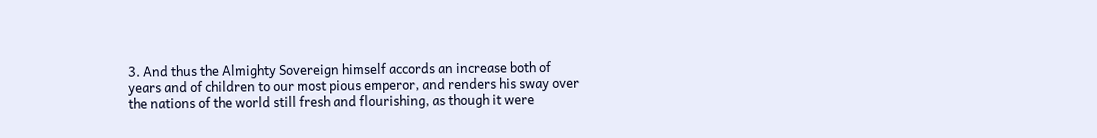3. And thus the Almighty Sovereign himself accords an increase both of years and of children to our most pious emperor, and renders his sway over the nations of the world still fresh and flourishing, as though it were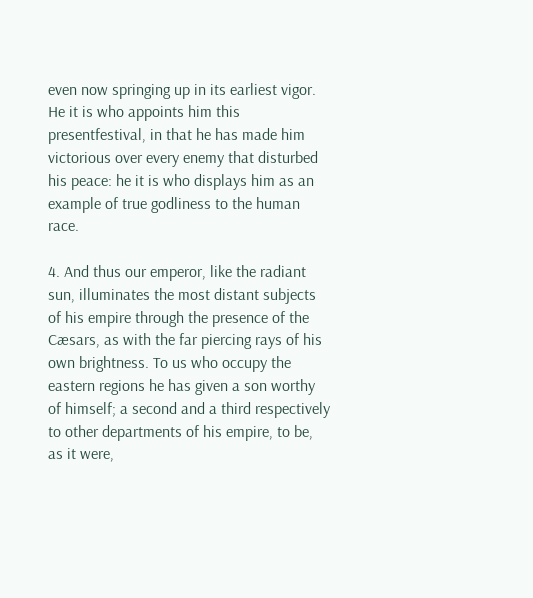even now springing up in its earliest vigor. He it is who appoints him this presentfestival, in that he has made him victorious over every enemy that disturbed his peace: he it is who displays him as an example of true godliness to the human race.

4. And thus our emperor, like the radiant sun, illuminates the most distant subjects of his empire through the presence of the Cæsars, as with the far piercing rays of his own brightness. To us who occupy the eastern regions he has given a son worthy of himself; a second and a third respectively to other departments of his empire, to be, as it were,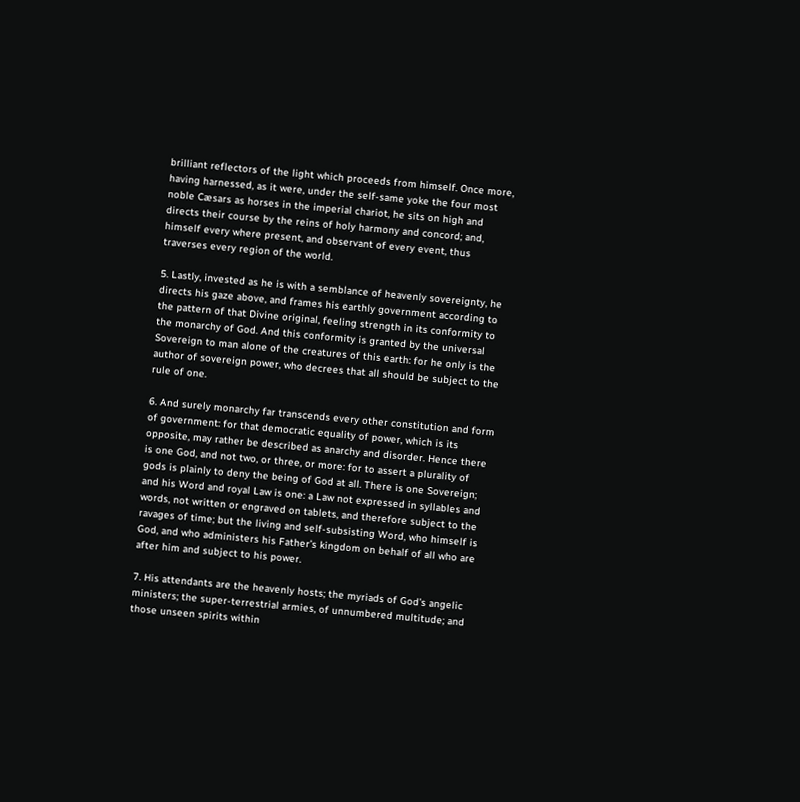brilliant reflectors of the light which proceeds from himself. Once more, having harnessed, as it were, under the self-same yoke the four most noble Cæsars as horses in the imperial chariot, he sits on high and directs their course by the reins of holy harmony and concord; and, himself every where present, and observant of every event, thus traverses every region of the world.

5. Lastly, invested as he is with a semblance of heavenly sovereignty, he directs his gaze above, and frames his earthly government according to the pattern of that Divine original, feeling strength in its conformity to the monarchy of God. And this conformity is granted by the universal Sovereign to man alone of the creatures of this earth: for he only is the author of sovereign power, who decrees that all should be subject to the rule of one.

6. And surely monarchy far transcends every other constitution and form of government: for that democratic equality of power, which is its opposite, may rather be described as anarchy and disorder. Hence there is one God, and not two, or three, or more: for to assert a plurality of gods is plainly to deny the being of God at all. There is one Sovereign; and his Word and royal Law is one: a Law not expressed in syllables and words, not written or engraved on tablets, and therefore subject to the ravages of time; but the living and self-subsisting Word, who himself is God, and who administers his Father’s kingdom on behalf of all who are after him and subject to his power.

7. His attendants are the heavenly hosts; the myriads of God’s angelic ministers; the super-terrestrial armies, of unnumbered multitude; and those unseen spirits within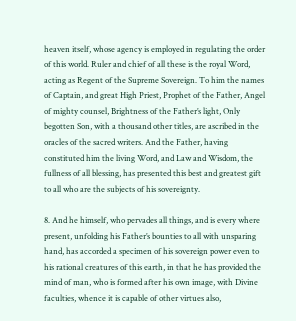heaven itself, whose agency is employed in regulating the order of this world. Ruler and chief of all these is the royal Word, acting as Regent of the Supreme Sovereign. To him the names of Captain, and great High Priest, Prophet of the Father, Angel of mighty counsel, Brightness of the Father’s light, Only begotten Son, with a thousand other titles, are ascribed in the oracles of the sacred writers. And the Father, having constituted him the living Word, and Law and Wisdom, the fullness of all blessing, has presented this best and greatest gift to all who are the subjects of his sovereignty.

8. And he himself, who pervades all things, and is every where present, unfolding his Father’s bounties to all with unsparing hand, has accorded a specimen of his sovereign power even to his rational creatures of this earth, in that he has provided the mind of man, who is formed after his own image, with Divine faculties, whence it is capable of other virtues also,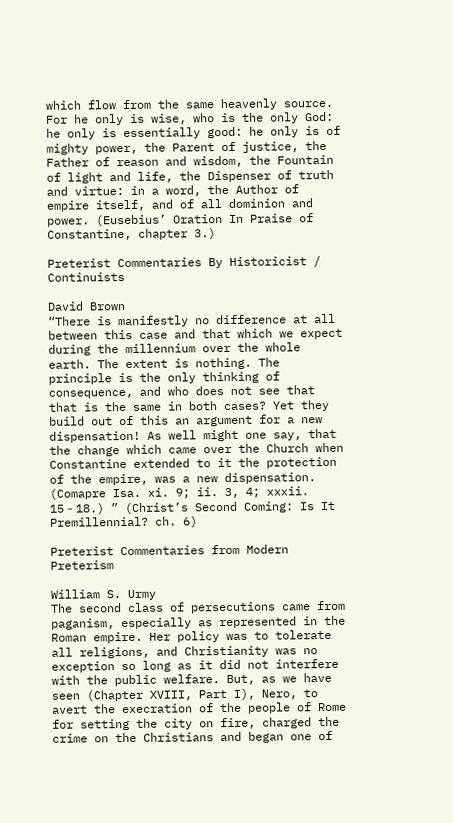which flow from the same heavenly source. For he only is wise, who is the only God: he only is essentially good: he only is of mighty power, the Parent of justice, the Father of reason and wisdom, the Fountain of light and life, the Dispenser of truth and virtue: in a word, the Author of empire itself, and of all dominion and power. (Eusebius’ Oration In Praise of Constantine, chapter 3.)

Preterist Commentaries By Historicist / Continuists

David Brown
“There is manifestly no difference at all between this case and that which we expect during the millennium over the whole earth. The extent is nothing. The principle is the only thinking of consequence, and who does not see that that is the same in both cases? Yet they build out of this an argument for a new dispensation! As well might one say, that the change which came over the Church when Constantine extended to it the protection of the empire, was a new dispensation. (Comapre Isa. xi. 9; ii. 3, 4; xxxii. 15﹣18.) ” (Christ’s Second Coming: Is It Premillennial? ch. 6)

Preterist Commentaries from Modern Preterism

William S. Urmy
The second class of persecutions came from paganism, especially as represented in the Roman empire. Her policy was to tolerate all religions, and Christianity was no exception so long as it did not interfere with the public welfare. But, as we have seen (Chapter XVIII, Part I), Nero, to avert the execration of the people of Rome for setting the city on fire, charged the crime on the Christians and began one of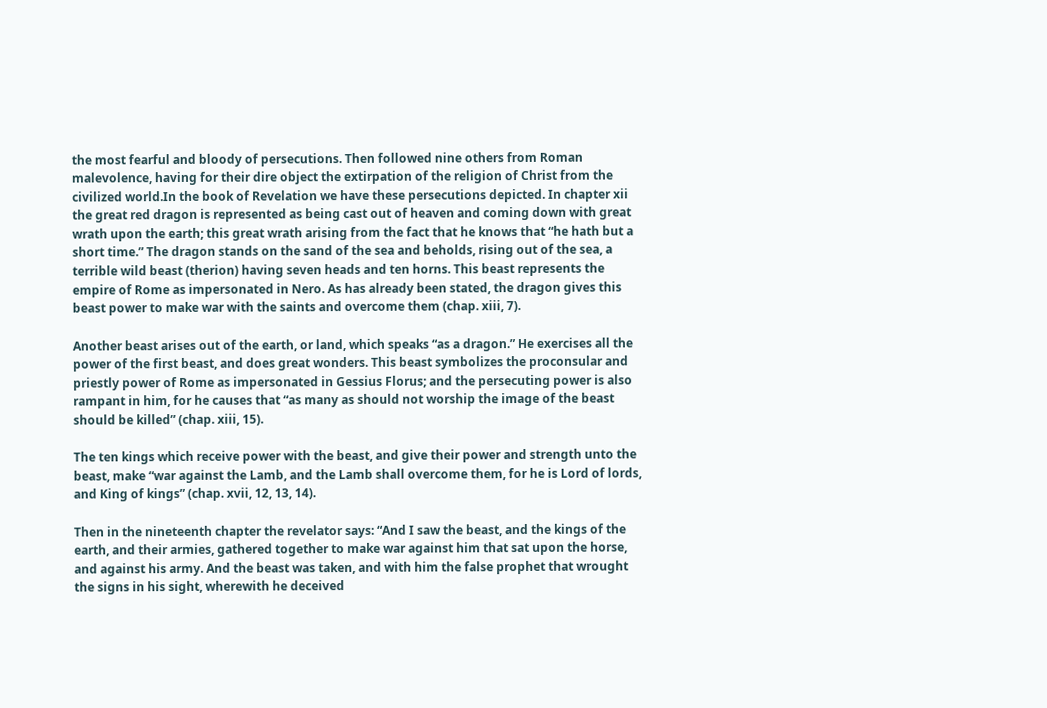the most fearful and bloody of persecutions. Then followed nine others from Roman malevolence, having for their dire object the extirpation of the religion of Christ from the civilized world.In the book of Revelation we have these persecutions depicted. In chapter xii the great red dragon is represented as being cast out of heaven and coming down with great wrath upon the earth; this great wrath arising from the fact that he knows that “he hath but a short time.” The dragon stands on the sand of the sea and beholds, rising out of the sea, a terrible wild beast (therion) having seven heads and ten horns. This beast represents the empire of Rome as impersonated in Nero. As has already been stated, the dragon gives this beast power to make war with the saints and overcome them (chap. xiii, 7).

Another beast arises out of the earth, or land, which speaks “as a dragon.” He exercises all the power of the first beast, and does great wonders. This beast symbolizes the proconsular and priestly power of Rome as impersonated in Gessius Florus; and the persecuting power is also rampant in him, for he causes that “as many as should not worship the image of the beast should be killed” (chap. xiii, 15).

The ten kings which receive power with the beast, and give their power and strength unto the beast, make “war against the Lamb, and the Lamb shall overcome them, for he is Lord of lords, and King of kings” (chap. xvii, 12, 13, 14).

Then in the nineteenth chapter the revelator says: “And I saw the beast, and the kings of the earth, and their armies, gathered together to make war against him that sat upon the horse, and against his army. And the beast was taken, and with him the false prophet that wrought the signs in his sight, wherewith he deceived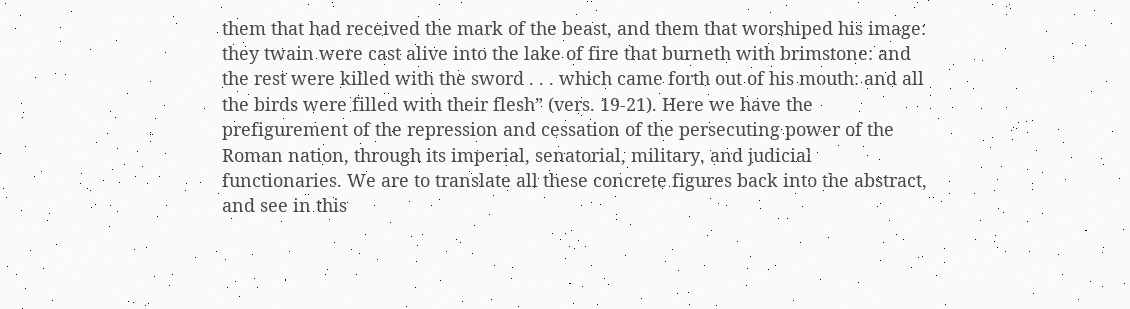them that had received the mark of the beast, and them that worshiped his image: they twain were cast alive into the lake of fire that burneth with brimstone: and the rest were killed with the sword . . . which came forth out of his mouth: and all the birds were filled with their flesh” (vers. 19-21). Here we have the prefigurement of the repression and cessation of the persecuting power of the Roman nation, through its imperial, senatorial, military, and judicial functionaries. We are to translate all these concrete figures back into the abstract, and see in this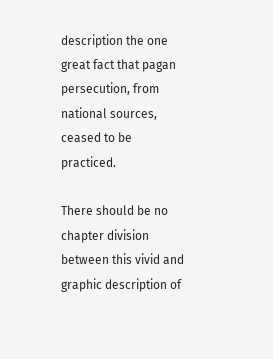description the one great fact that pagan persecution, from national sources, ceased to be practiced.

There should be no chapter division between this vivid and graphic description of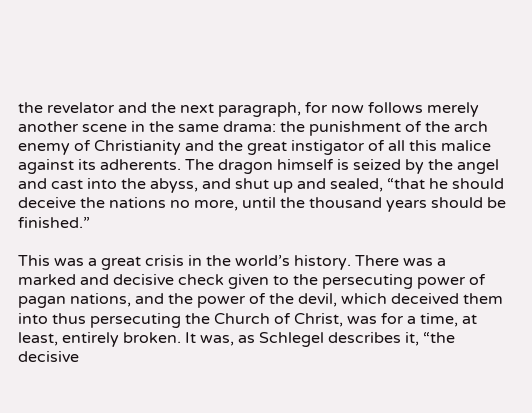the revelator and the next paragraph, for now follows merely another scene in the same drama: the punishment of the arch enemy of Christianity and the great instigator of all this malice against its adherents. The dragon himself is seized by the angel and cast into the abyss, and shut up and sealed, “that he should deceive the nations no more, until the thousand years should be finished.”

This was a great crisis in the world’s history. There was a marked and decisive check given to the persecuting power of pagan nations, and the power of the devil, which deceived them into thus persecuting the Church of Christ, was for a time, at least, entirely broken. It was, as Schlegel describes it, “the decisive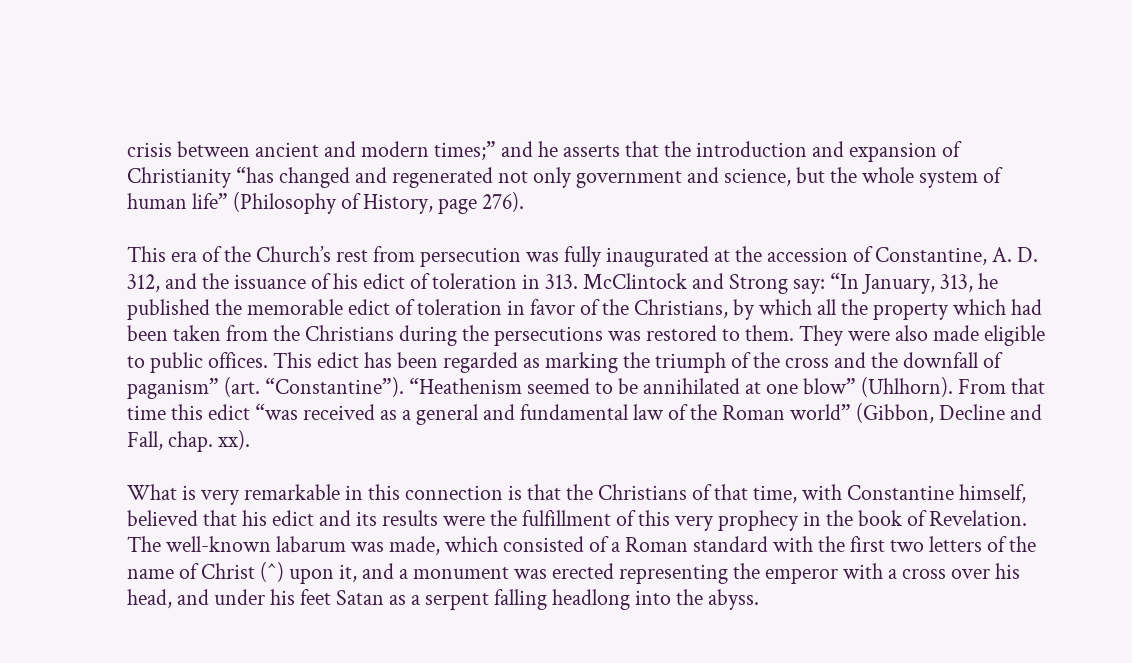crisis between ancient and modern times;” and he asserts that the introduction and expansion of Christianity “has changed and regenerated not only government and science, but the whole system of human life” (Philosophy of History, page 276).

This era of the Church’s rest from persecution was fully inaugurated at the accession of Constantine, A. D. 312, and the issuance of his edict of toleration in 313. McClintock and Strong say: “In January, 313, he published the memorable edict of toleration in favor of the Christians, by which all the property which had been taken from the Christians during the persecutions was restored to them. They were also made eligible to public offices. This edict has been regarded as marking the triumph of the cross and the downfall of paganism” (art. “Constantine”). “Heathenism seemed to be annihilated at one blow” (Uhlhorn). From that time this edict “was received as a general and fundamental law of the Roman world” (Gibbon, Decline and Fall, chap. xx).

What is very remarkable in this connection is that the Christians of that time, with Constantine himself, believed that his edict and its results were the fulfillment of this very prophecy in the book of Revelation. The well-known labarum was made, which consisted of a Roman standard with the first two letters of the name of Christ (^) upon it, and a monument was erected representing the emperor with a cross over his head, and under his feet Satan as a serpent falling headlong into the abyss.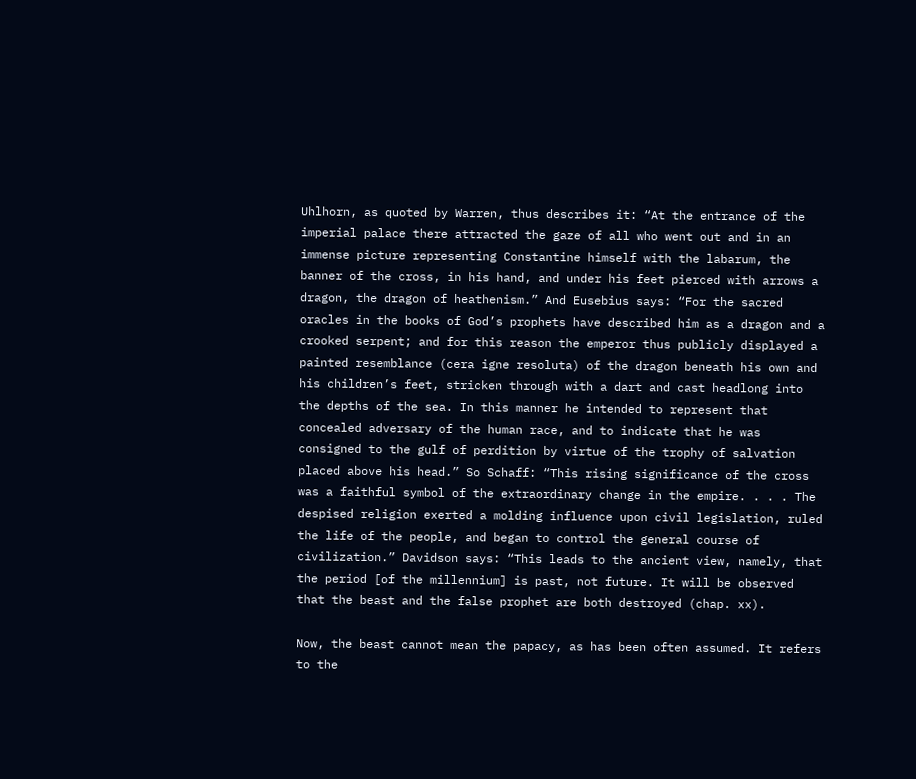Uhlhorn, as quoted by Warren, thus describes it: “At the entrance of the imperial palace there attracted the gaze of all who went out and in an immense picture representing Constantine himself with the labarum, the banner of the cross, in his hand, and under his feet pierced with arrows a dragon, the dragon of heathenism.” And Eusebius says: “For the sacred oracles in the books of God’s prophets have described him as a dragon and a crooked serpent; and for this reason the emperor thus publicly displayed a painted resemblance (cera igne resoluta) of the dragon beneath his own and his children’s feet, stricken through with a dart and cast headlong into the depths of the sea. In this manner he intended to represent that concealed adversary of the human race, and to indicate that he was consigned to the gulf of perdition by virtue of the trophy of salvation placed above his head.” So Schaff: “This rising significance of the cross was a faithful symbol of the extraordinary change in the empire. . . . The despised religion exerted a molding influence upon civil legislation, ruled the life of the people, and began to control the general course of civilization.” Davidson says: “This leads to the ancient view, namely, that the period [of the millennium] is past, not future. It will be observed that the beast and the false prophet are both destroyed (chap. xx).

Now, the beast cannot mean the papacy, as has been often assumed. It refers to the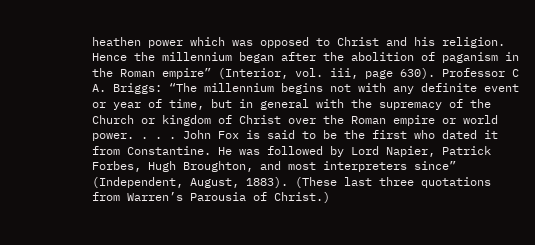heathen power which was opposed to Christ and his religion. Hence the millennium began after the abolition of paganism in the Roman empire” (Interior, vol. iii, page 630). Professor C A. Briggs: “The millennium begins not with any definite event or year of time, but in general with the supremacy of the Church or kingdom of Christ over the Roman empire or world power. . . . John Fox is said to be the first who dated it from Constantine. He was followed by Lord Napier, Patrick Forbes, Hugh Broughton, and most interpreters since” (Independent, August, 1883). (These last three quotations from Warren’s Parousia of Christ.)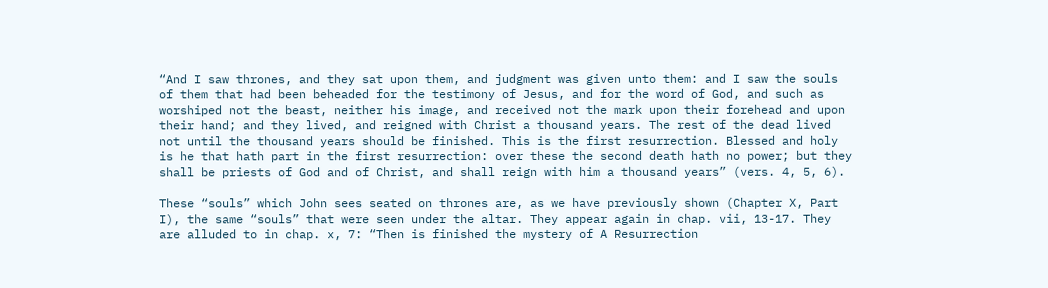“And I saw thrones, and they sat upon them, and judgment was given unto them: and I saw the souls of them that had been beheaded for the testimony of Jesus, and for the word of God, and such as worshiped not the beast, neither his image, and received not the mark upon their forehead and upon their hand; and they lived, and reigned with Christ a thousand years. The rest of the dead lived not until the thousand years should be finished. This is the first resurrection. Blessed and holy is he that hath part in the first resurrection: over these the second death hath no power; but they shall be priests of God and of Christ, and shall reign with him a thousand years” (vers. 4, 5, 6).

These “souls” which John sees seated on thrones are, as we have previously shown (Chapter X, Part I), the same “souls” that were seen under the altar. They appear again in chap. vii, 13-17. They are alluded to in chap. x, 7: “Then is finished the mystery of A Resurrection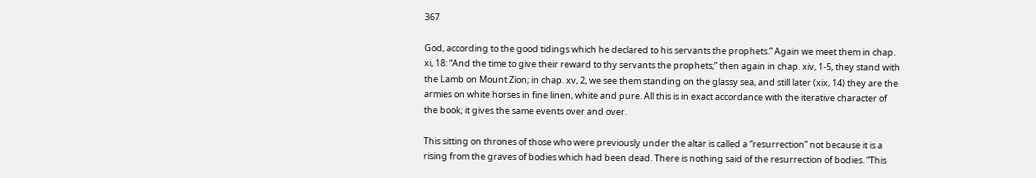367

God, according to the good tidings which he declared to his servants the prophets.” Again we meet them in chap. xi, 18: “And the time to give their reward to thy servants the prophets;” then again in chap. xiv, 1-5, they stand with the Lamb on Mount Zion; in chap. xv, 2, we see them standing on the glassy sea, and still later (xix, 14) they are the armies on white horses in fine linen, white and pure. All this is in exact accordance with the iterative character of the book; it gives the same events over and over.

This sitting on thrones of those who were previously under the altar is called a “resurrection” not because it is a rising from the graves of bodies which had been dead. There is nothing said of the resurrection of bodies. “This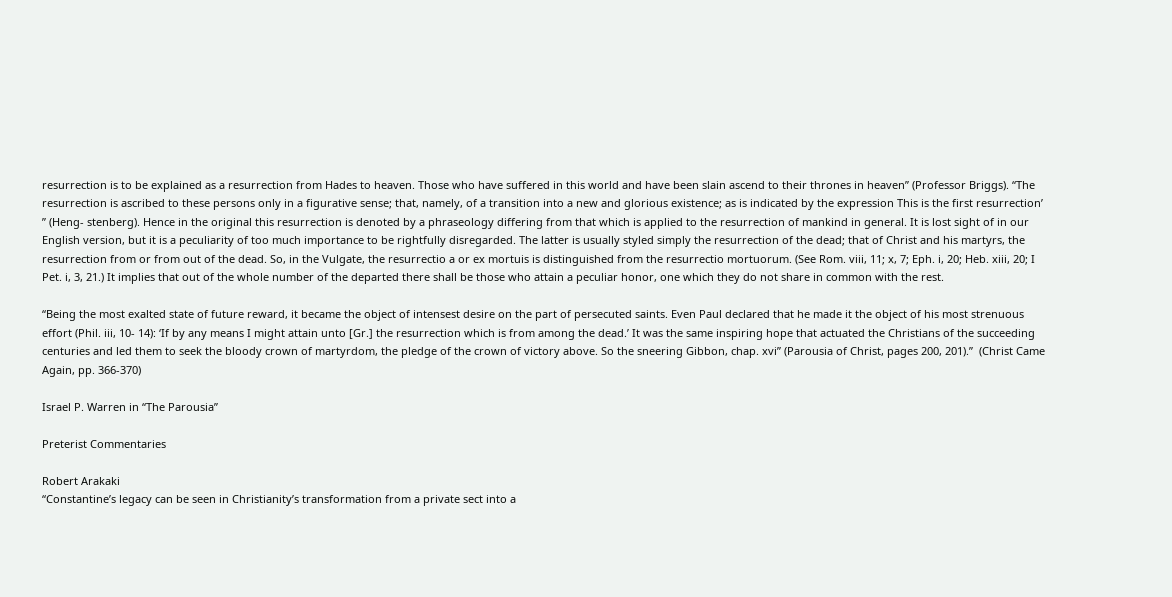resurrection is to be explained as a resurrection from Hades to heaven. Those who have suffered in this world and have been slain ascend to their thrones in heaven” (Professor Briggs). “The resurrection is ascribed to these persons only in a figurative sense; that, namely, of a transition into a new and glorious existence; as is indicated by the expression This is the first resurrection’ ” (Heng- stenberg). Hence in the original this resurrection is denoted by a phraseology differing from that which is applied to the resurrection of mankind in general. It is lost sight of in our English version, but it is a peculiarity of too much importance to be rightfully disregarded. The latter is usually styled simply the resurrection of the dead; that of Christ and his martyrs, the resurrection from or from out of the dead. So, in the Vulgate, the resurrectio a or ex mortuis is distinguished from the resurrectio mortuorum. (See Rom. viii, 11; x, 7; Eph. i, 20; Heb. xiii, 20; I Pet. i, 3, 21.) It implies that out of the whole number of the departed there shall be those who attain a peculiar honor, one which they do not share in common with the rest.

“Being the most exalted state of future reward, it became the object of intensest desire on the part of persecuted saints. Even Paul declared that he made it the object of his most strenuous effort (Phil. iii, 10- 14): ‘If by any means I might attain unto [Gr.] the resurrection which is from among the dead.’ It was the same inspiring hope that actuated the Christians of the succeeding centuries and led them to seek the bloody crown of martyrdom, the pledge of the crown of victory above. So the sneering Gibbon, chap. xvi” (Parousia of Christ, pages 200, 201).”  (Christ Came Again, pp. 366-370)

Israel P. Warren in “The Parousia”

Preterist Commentaries

Robert Arakaki
“Constantine’s legacy can be seen in Christianity’s transformation from a private sect into a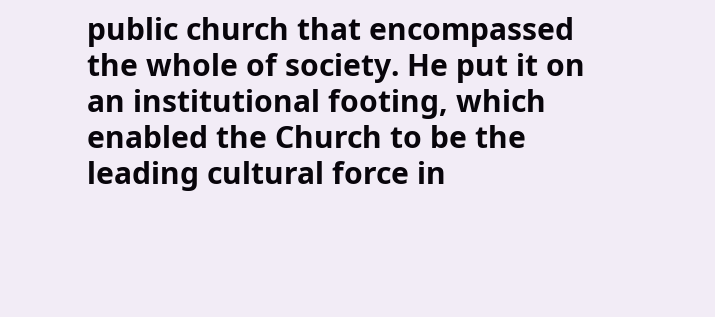public church that encompassed the whole of society. He put it on an institutional footing, which enabled the Church to be the leading cultural force in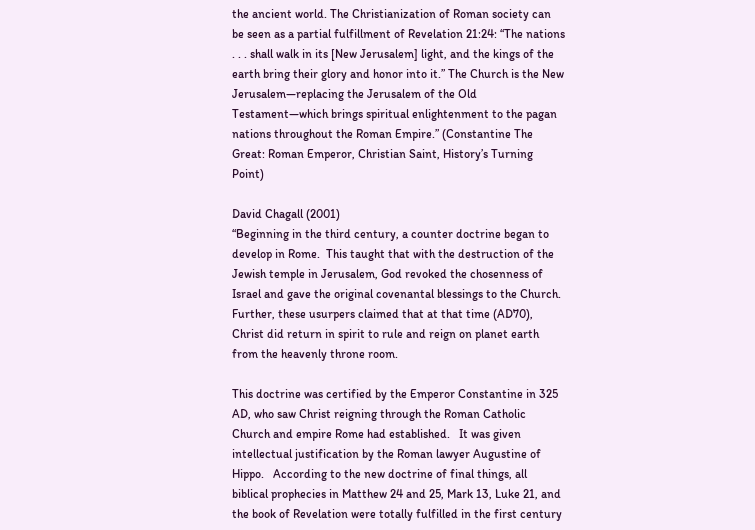the ancient world. The Christianization of Roman society can be seen as a partial fulfillment of Revelation 21:24: “The nations . . . shall walk in its [New Jerusalem] light, and the kings of the earth bring their glory and honor into it.” The Church is the New Jerusalem—replacing the Jerusalem of the Old Testament—which brings spiritual enlightenment to the pagan nations throughout the Roman Empire.” (Constantine The Great: Roman Emperor, Christian Saint, History’s Turning Point)

David Chagall (2001)
“Beginning in the third century, a counter doctrine began to develop in Rome.  This taught that with the destruction of the Jewish temple in Jerusalem, God revoked the chosenness of Israel and gave the original covenantal blessings to the Church.  Further, these usurpers claimed that at that time (AD70), Christ did return in spirit to rule and reign on planet earth from the heavenly throne room.

This doctrine was certified by the Emperor Constantine in 325 AD, who saw Christ reigning through the Roman Catholic Church and empire Rome had established.   It was given intellectual justification by the Roman lawyer Augustine of Hippo.   According to the new doctrine of final things, all biblical prophecies in Matthew 24 and 25, Mark 13, Luke 21, and the book of Revelation were totally fulfilled in the first century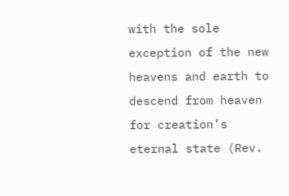with the sole exception of the new heavens and earth to descend from heaven for creation’s eternal state (Rev.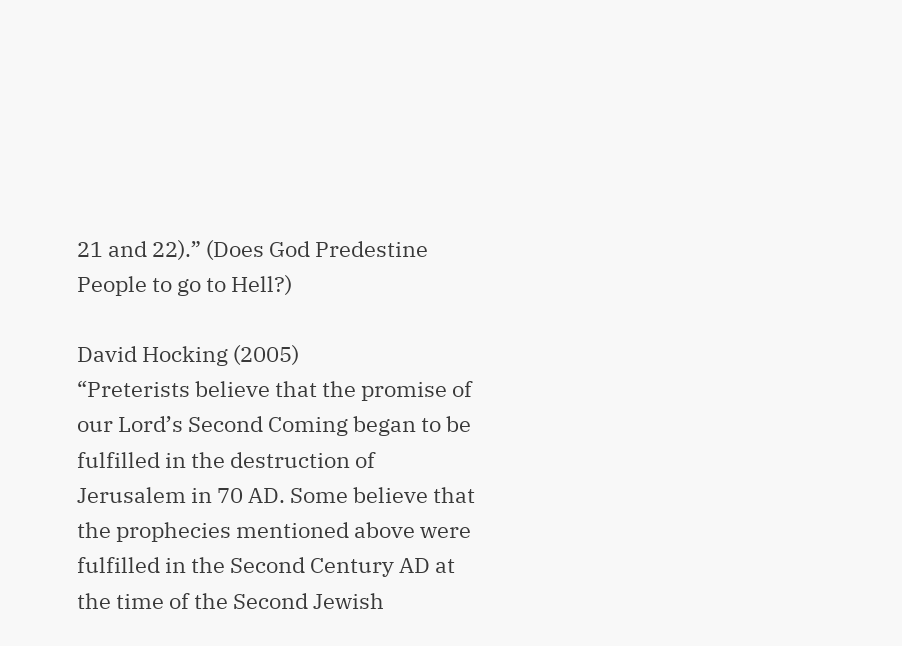21 and 22).” (Does God Predestine People to go to Hell?)

David Hocking (2005)
“Preterists believe that the promise of our Lord’s Second Coming began to be fulfilled in the destruction of Jerusalem in 70 AD. Some believe that the prophecies mentioned above were fulfilled in the Second Century AD at the time of the Second Jewish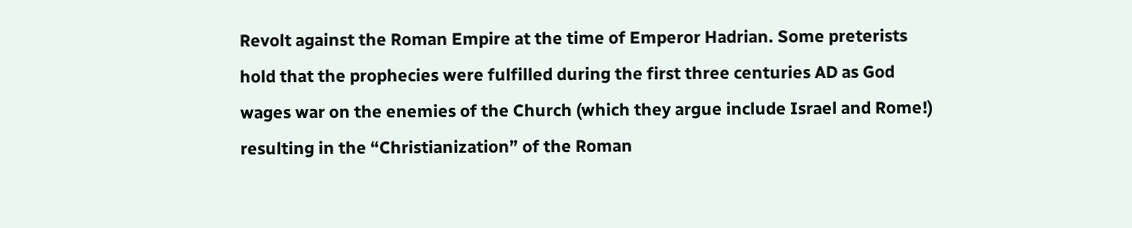Revolt against the Roman Empire at the time of Emperor Hadrian. Some preterists hold that the prophecies were fulfilled during the first three centuries AD as God wages war on the enemies of the Church (which they argue include Israel and Rome!) resulting in the “Christianization” of the Roman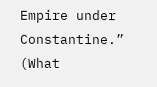Empire under Constantine.” (What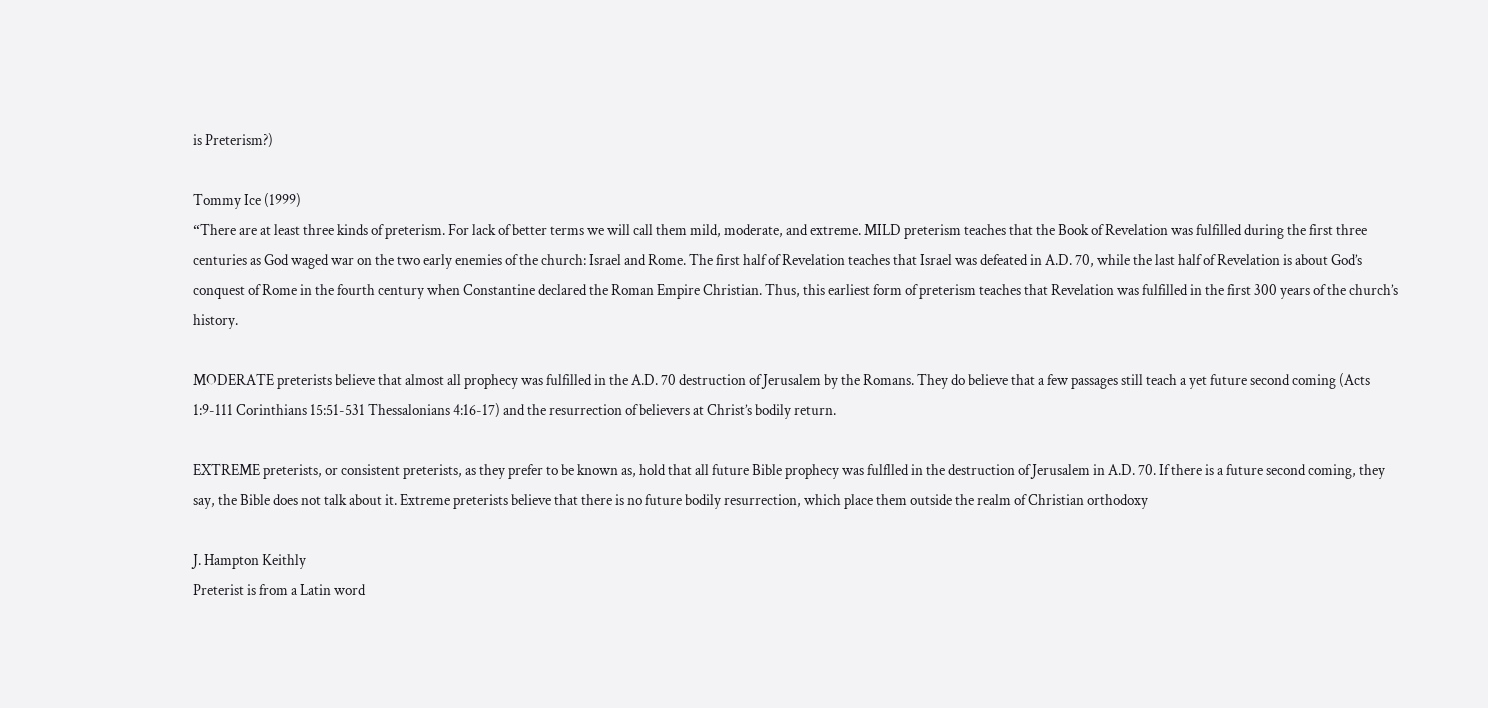is Preterism?)

Tommy Ice (1999)
“There are at least three kinds of preterism. For lack of better terms we will call them mild, moderate, and extreme. MILD preterism teaches that the Book of Revelation was fulfilled during the first three centuries as God waged war on the two early enemies of the church: Israel and Rome. The first half of Revelation teaches that Israel was defeated in A.D. 70, while the last half of Revelation is about God’s conquest of Rome in the fourth century when Constantine declared the Roman Empire Christian. Thus, this earliest form of preterism teaches that Revelation was fulfilled in the first 300 years of the church’s history.

MODERATE preterists believe that almost all prophecy was fulfilled in the A.D. 70 destruction of Jerusalem by the Romans. They do believe that a few passages still teach a yet future second coming (Acts 1:9-111 Corinthians 15:51-531 Thessalonians 4:16-17) and the resurrection of believers at Christ’s bodily return.

EXTREME preterists, or consistent preterists, as they prefer to be known as, hold that all future Bible prophecy was fulflled in the destruction of Jerusalem in A.D. 70. If there is a future second coming, they say, the Bible does not talk about it. Extreme preterists believe that there is no future bodily resurrection, which place them outside the realm of Christian orthodoxy

J. Hampton Keithly
Preterist is from a Latin word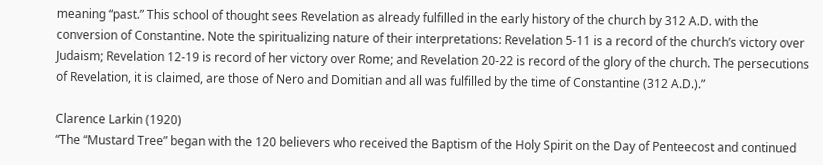meaning “past.” This school of thought sees Revelation as already fulfilled in the early history of the church by 312 A.D. with the conversion of Constantine. Note the spiritualizing nature of their interpretations: Revelation 5-11 is a record of the church’s victory over Judaism; Revelation 12-19 is record of her victory over Rome; and Revelation 20-22 is record of the glory of the church. The persecutions of Revelation, it is claimed, are those of Nero and Domitian and all was fulfilled by the time of Constantine (312 A.D.).”

Clarence Larkin (1920)
“The “Mustard Tree” began with the 120 believers who received the Baptism of the Holy Spirit on the Day of Penteecost and continued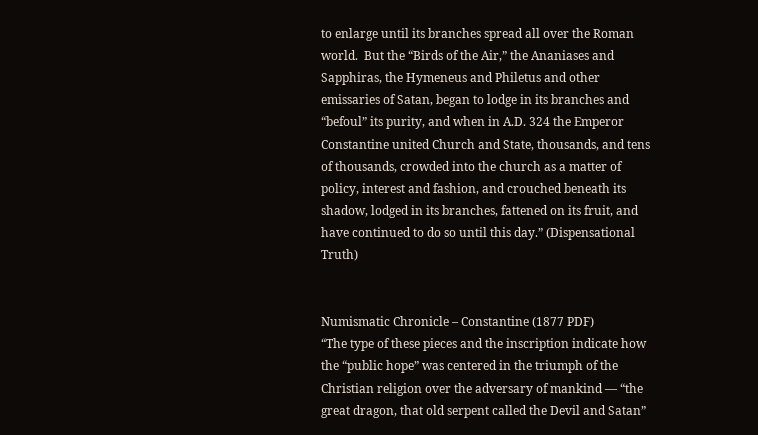to enlarge until its branches spread all over the Roman world.  But the “Birds of the Air,” the Ananiases and Sapphiras, the Hymeneus and Philetus and other emissaries of Satan, began to lodge in its branches and “befoul” its purity, and when in A.D. 324 the Emperor Constantine united Church and State, thousands, and tens of thousands, crowded into the church as a matter of policy, interest and fashion, and crouched beneath its shadow, lodged in its branches, fattened on its fruit, and have continued to do so until this day.” (Dispensational Truth)


Numismatic Chronicle – Constantine (1877 PDF)
“The type of these pieces and the inscription indicate how the “public hope” was centered in the triumph of the Christian religion over the adversary of mankind — “the great dragon, that old serpent called the Devil and Satan”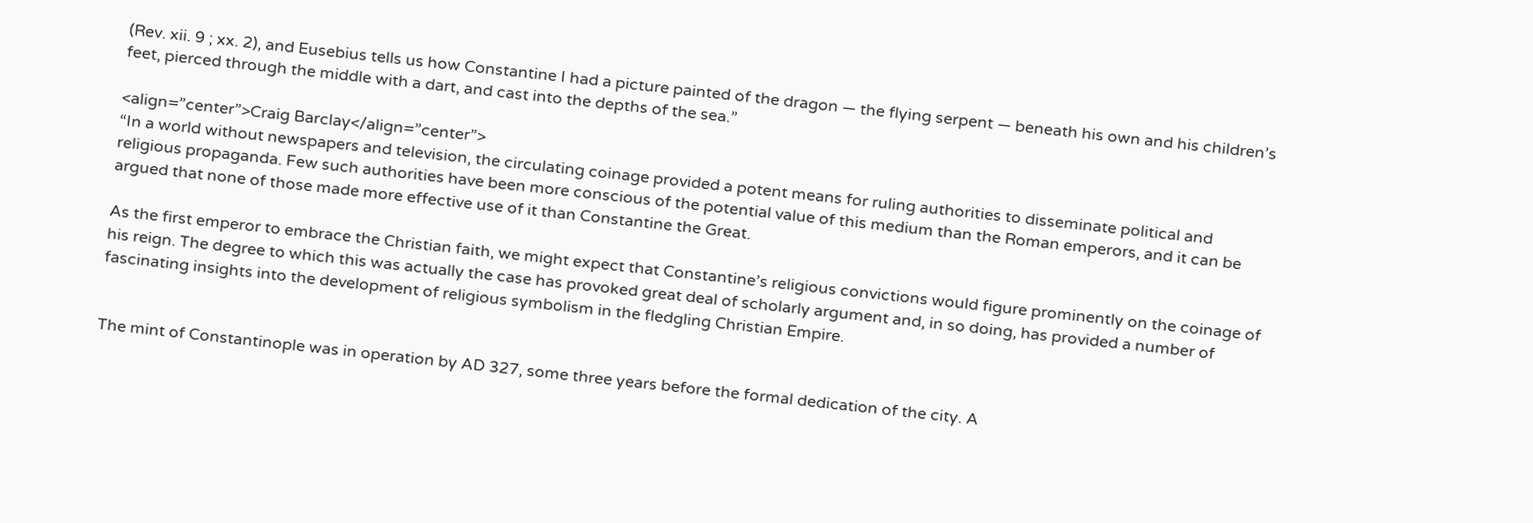(Rev. xii. 9 ; xx. 2), and Eusebius tells us how Constantine I had a picture painted of the dragon — the flying serpent — beneath his own and his children’s feet, pierced through the middle with a dart, and cast into the depths of the sea.”

<align=”center”>Craig Barclay</align=”center”>
“In a world without newspapers and television, the circulating coinage provided a potent means for ruling authorities to disseminate political and religious propaganda. Few such authorities have been more conscious of the potential value of this medium than the Roman emperors, and it can be argued that none of those made more effective use of it than Constantine the Great.

As the first emperor to embrace the Christian faith, we might expect that Constantine’s religious convictions would figure prominently on the coinage of his reign. The degree to which this was actually the case has provoked great deal of scholarly argument and, in so doing, has provided a number of fascinating insights into the development of religious symbolism in the fledgling Christian Empire.


The mint of Constantinople was in operation by AD 327, some three years before the formal dedication of the city. A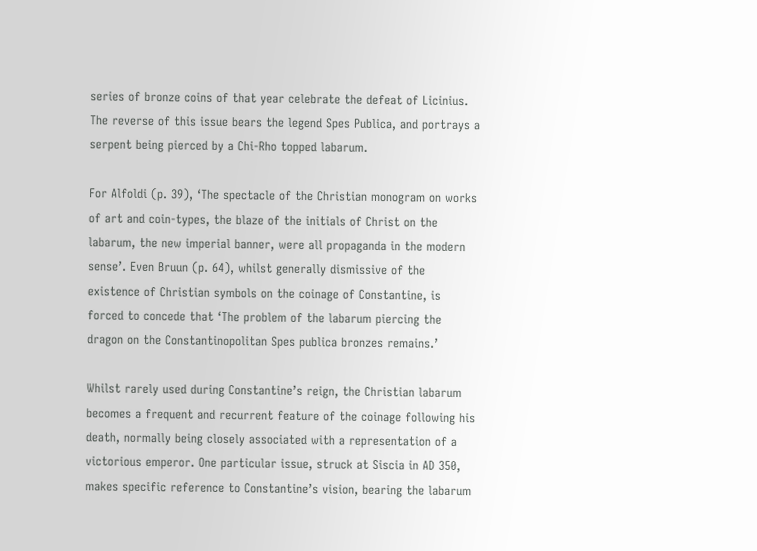series of bronze coins of that year celebrate the defeat of Licinius. The reverse of this issue bears the legend Spes Publica, and portrays a serpent being pierced by a Chi-Rho topped labarum.

For Alfoldi (p. 39), ‘The spectacle of the Christian monogram on works of art and coin-types, the blaze of the initials of Christ on the labarum, the new imperial banner, were all propaganda in the modern sense’. Even Bruun (p. 64), whilst generally dismissive of the existence of Christian symbols on the coinage of Constantine, is forced to concede that ‘The problem of the labarum piercing the dragon on the Constantinopolitan Spes publica bronzes remains.’

Whilst rarely used during Constantine’s reign, the Christian labarum becomes a frequent and recurrent feature of the coinage following his death, normally being closely associated with a representation of a victorious emperor. One particular issue, struck at Siscia in AD 350, makes specific reference to Constantine’s vision, bearing the labarum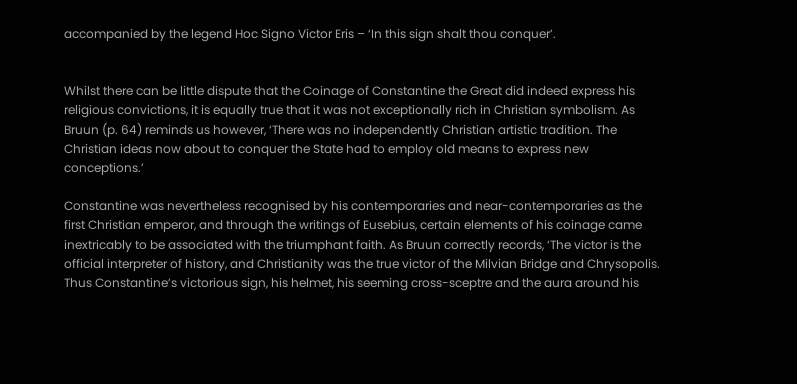accompanied by the legend Hoc Signo Victor Eris – ‘In this sign shalt thou conquer’.


Whilst there can be little dispute that the Coinage of Constantine the Great did indeed express his religious convictions, it is equally true that it was not exceptionally rich in Christian symbolism. As Bruun (p. 64) reminds us however, ‘There was no independently Christian artistic tradition. The Christian ideas now about to conquer the State had to employ old means to express new conceptions.’

Constantine was nevertheless recognised by his contemporaries and near-contemporaries as the first Christian emperor, and through the writings of Eusebius, certain elements of his coinage came inextricably to be associated with the triumphant faith. As Bruun correctly records, ‘The victor is the official interpreter of history, and Christianity was the true victor of the Milvian Bridge and Chrysopolis. Thus Constantine’s victorious sign, his helmet, his seeming cross-sceptre and the aura around his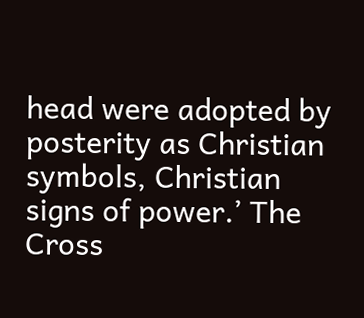head were adopted by posterity as Christian symbols, Christian signs of power.’ The Cross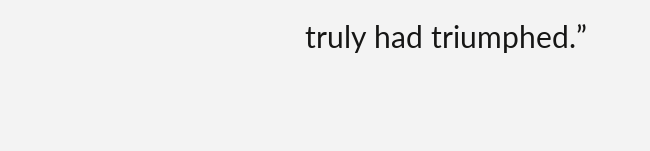truly had triumphed.”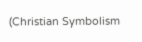(Christian Symbolism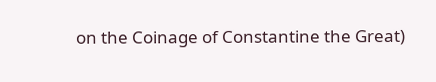on the Coinage of Constantine the Great)